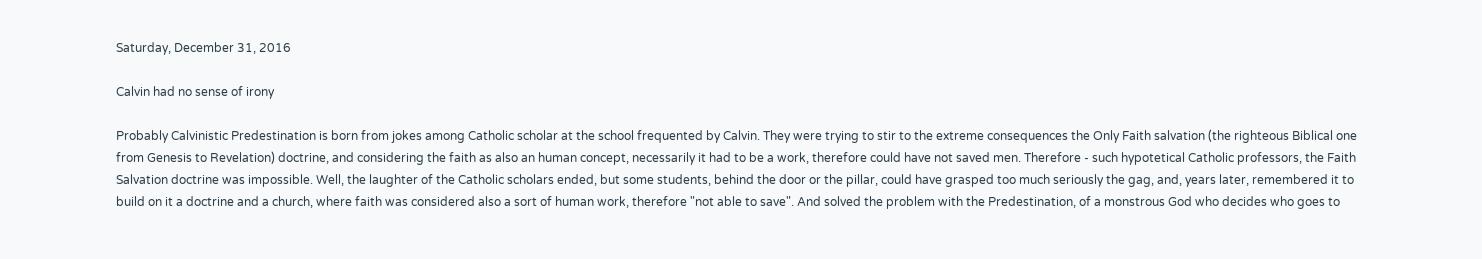Saturday, December 31, 2016

Calvin had no sense of irony

Probably Calvinistic Predestination is born from jokes among Catholic scholar at the school frequented by Calvin. They were trying to stir to the extreme consequences the Only Faith salvation (the righteous Biblical one from Genesis to Revelation) doctrine, and considering the faith as also an human concept, necessarily it had to be a work, therefore could have not saved men. Therefore - such hypotetical Catholic professors, the Faith Salvation doctrine was impossible. Well, the laughter of the Catholic scholars ended, but some students, behind the door or the pillar, could have grasped too much seriously the gag, and, years later, remembered it to build on it a doctrine and a church, where faith was considered also a sort of human work, therefore "not able to save". And solved the problem with the Predestination, of a monstrous God who decides who goes to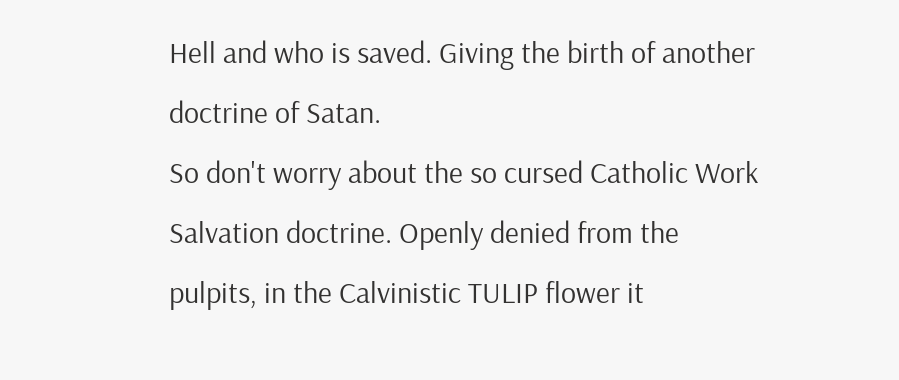Hell and who is saved. Giving the birth of another doctrine of Satan.
So don't worry about the so cursed Catholic Work Salvation doctrine. Openly denied from the pulpits, in the Calvinistic TULIP flower it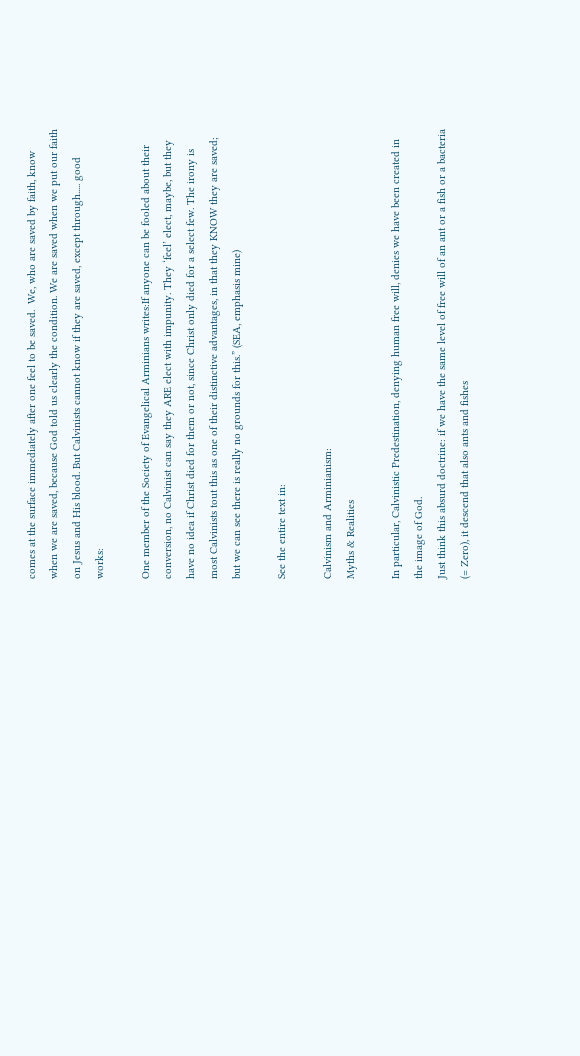comes at the surface immediately after one feel to be saved.  We, who are saved by faith, know when we are saved, because God told us clearly the condition. We are saved when we put our faith on Jesus and His blood. But Calvinists cannot know if they are saved, except through..... good works:

One member of the Society of Evangelical Arminians writes:If anyone can be fooled about their conversion, no Calvinist can say they ARE elect with impunity. They ‘feel’ elect, maybe, but they have no idea if Christ died for them or not, since Christ only died for a select few. The irony is most Calvinists tout this as one of their distinctive advantages, in that they KNOW they are saved; but we can see there is really no grounds for this.” (SEA, emphasis mine)

See the entire text in:

Calvinism and Arminianism:
Myths & Realities

In particular, Calvinistic Predestination, denying human free will, denies we have been created in the image of God.
Just think this absurd doctrine: if we have the same level of free will of an ant or a fish or a bacteria  (= Zero), it descend that also ants and fishes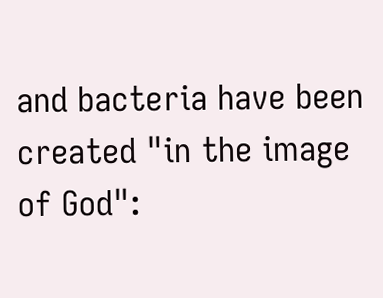and bacteria have been created "in the image of God":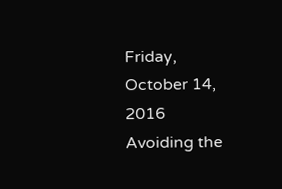Friday, October 14, 2016
Avoiding the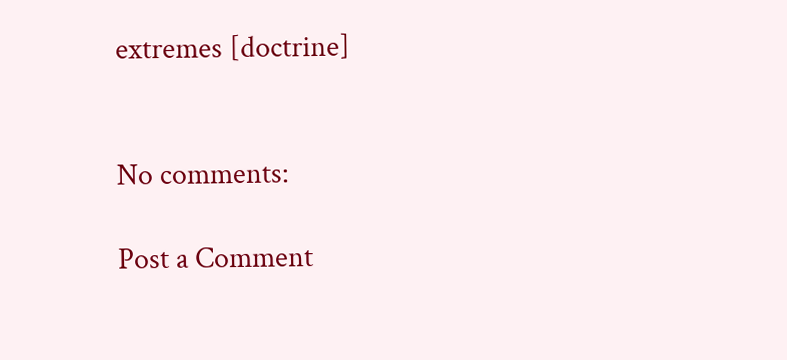extremes [doctrine]


No comments:

Post a Comment